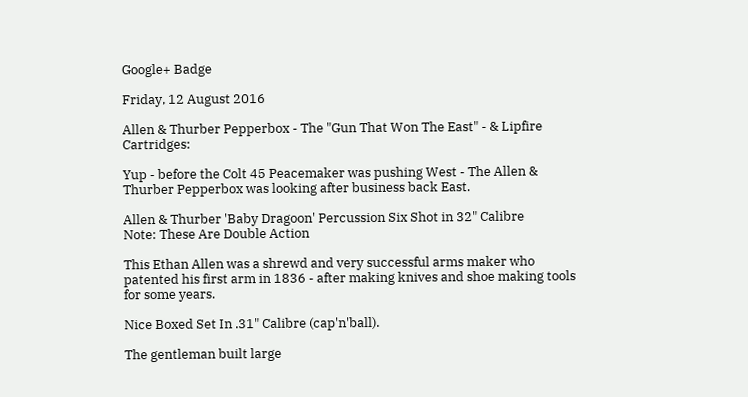Google+ Badge

Friday, 12 August 2016

Allen & Thurber Pepperbox - The "Gun That Won The East" - & Lipfire Cartridges:

Yup - before the Colt 45 Peacemaker was pushing West - The Allen & Thurber Pepperbox was looking after business back East.

Allen & Thurber 'Baby Dragoon' Percussion Six Shot in 32" Calibre
Note: These Are Double Action

This Ethan Allen was a shrewd and very successful arms maker who patented his first arm in 1836 - after making knives and shoe making tools for some years.

Nice Boxed Set In .31" Calibre (cap'n'ball).

The gentleman built large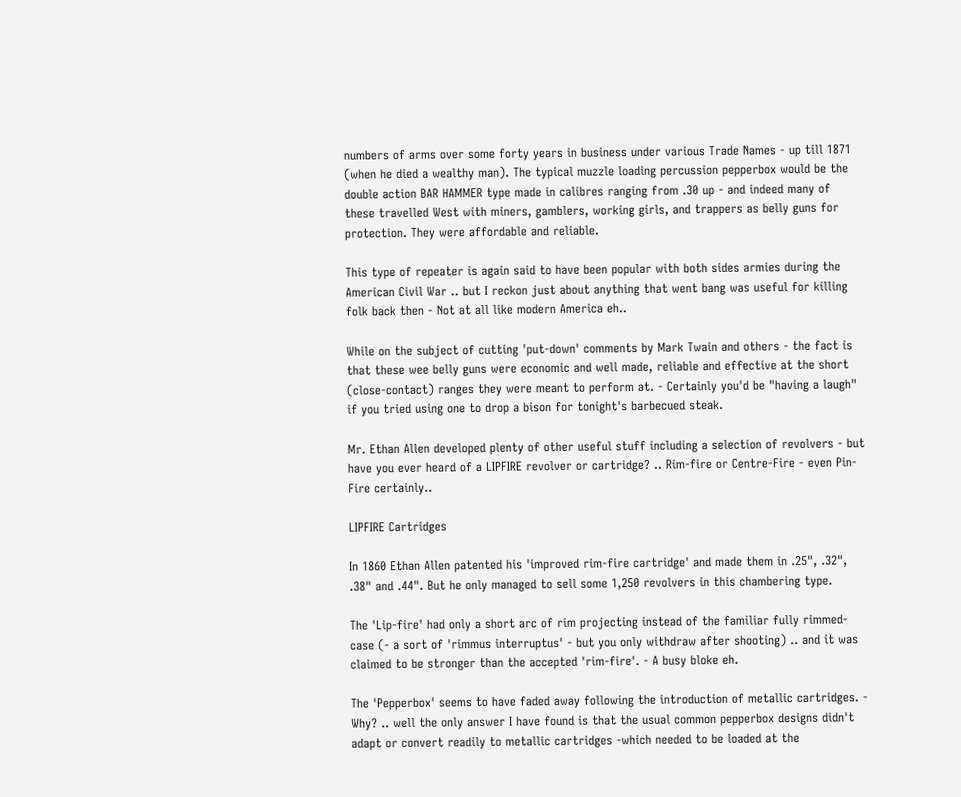numbers of arms over some forty years in business under various Trade Names - up till 1871 (when he died a wealthy man). The typical muzzle loading percussion pepperbox would be the double action BAR HAMMER type made in calibres ranging from .30 up - and indeed many of these travelled West with miners, gamblers, working girls, and trappers as belly guns for protection. They were affordable and reliable.

This type of repeater is again said to have been popular with both sides armies during the American Civil War .. but I reckon just about anything that went bang was useful for killing folk back then - Not at all like modern America eh..

While on the subject of cutting 'put-down' comments by Mark Twain and others - the fact is that these wee belly guns were economic and well made, reliable and effective at the short (close-contact) ranges they were meant to perform at. - Certainly you'd be "having a laugh" if you tried using one to drop a bison for tonight's barbecued steak.

Mr. Ethan Allen developed plenty of other useful stuff including a selection of revolvers - but have you ever heard of a LIPFIRE revolver or cartridge? .. Rim-fire or Centre-Fire - even Pin-Fire certainly..

LIPFIRE Cartridges

In 1860 Ethan Allen patented his 'improved rim-fire cartridge' and made them in .25", .32", .38" and .44". But he only managed to sell some 1,250 revolvers in this chambering type.

The 'Lip-fire' had only a short arc of rim projecting instead of the familiar fully rimmed-case (- a sort of 'rimmus interruptus' - but you only withdraw after shooting) .. and it was claimed to be stronger than the accepted 'rim-fire'. - A busy bloke eh.

The 'Pepperbox' seems to have faded away following the introduction of metallic cartridges. - Why? .. well the only answer I have found is that the usual common pepperbox designs didn't adapt or convert readily to metallic cartridges -which needed to be loaded at the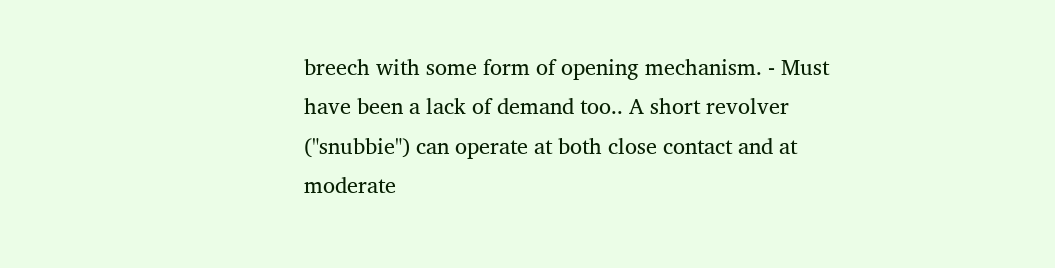breech with some form of opening mechanism. - Must have been a lack of demand too.. A short revolver ("snubbie") can operate at both close contact and at moderate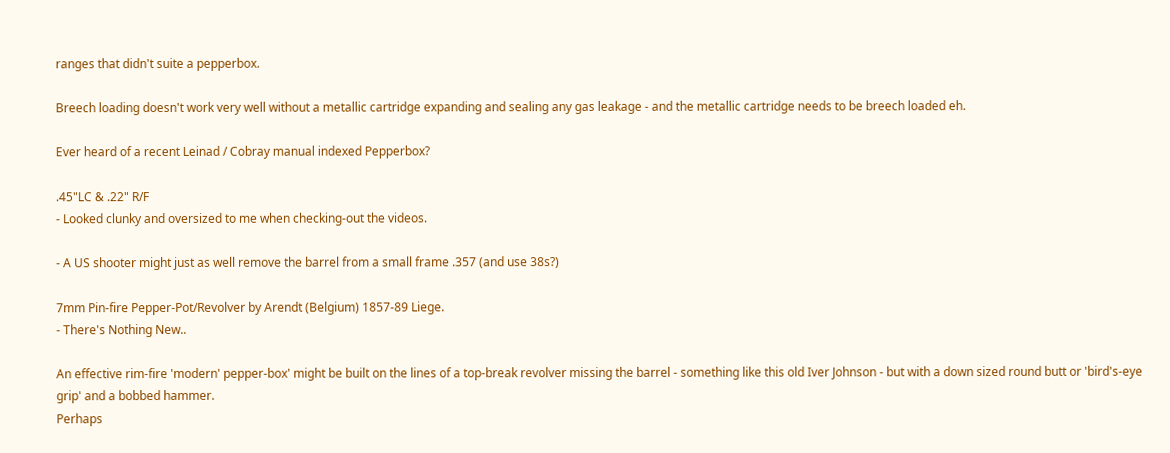ranges that didn't suite a pepperbox.

Breech loading doesn't work very well without a metallic cartridge expanding and sealing any gas leakage - and the metallic cartridge needs to be breech loaded eh.

Ever heard of a recent Leinad / Cobray manual indexed Pepperbox?

.45"LC & .22" R/F
- Looked clunky and oversized to me when checking-out the videos.

- A US shooter might just as well remove the barrel from a small frame .357 (and use 38s?)

7mm Pin-fire Pepper-Pot/Revolver by Arendt (Belgium) 1857-89 Liege.
- There's Nothing New..

An effective rim-fire 'modern' pepper-box' might be built on the lines of a top-break revolver missing the barrel - something like this old Iver Johnson - but with a down sized round butt or 'bird's-eye grip' and a bobbed hammer.
Perhaps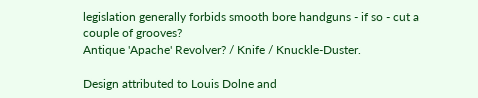legislation generally forbids smooth bore handguns - if so - cut a couple of grooves?
Antique 'Apache' Revolver? / Knife / Knuckle-Duster.

Design attributed to Louis Dolne and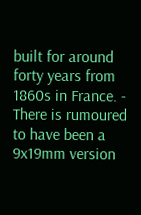built for around forty years from 1860s in France. - There is rumoured to have been a 9x19mm version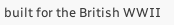built for the British WWII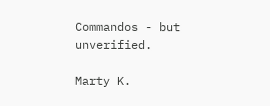Commandos - but unverified.

Marty K.